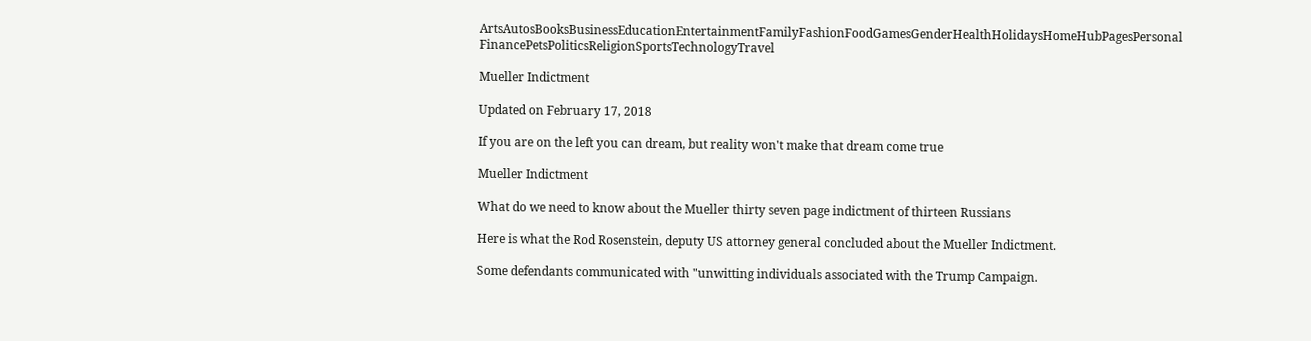ArtsAutosBooksBusinessEducationEntertainmentFamilyFashionFoodGamesGenderHealthHolidaysHomeHubPagesPersonal FinancePetsPoliticsReligionSportsTechnologyTravel

Mueller Indictment

Updated on February 17, 2018

If you are on the left you can dream, but reality won't make that dream come true

Mueller Indictment

What do we need to know about the Mueller thirty seven page indictment of thirteen Russians

Here is what the Rod Rosenstein, deputy US attorney general concluded about the Mueller Indictment.

Some defendants communicated with "unwitting individuals associated with the Trump Campaign.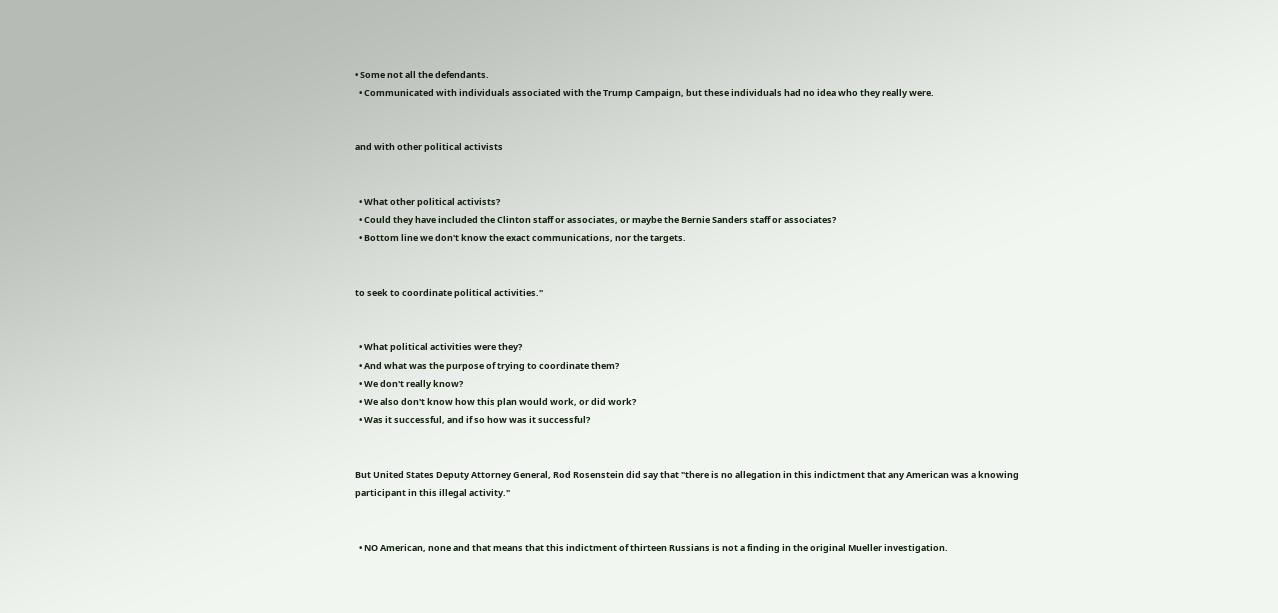• Some not all the defendants.
  • Communicated with individuals associated with the Trump Campaign, but these individuals had no idea who they really were.


and with other political activists


  • What other political activists?
  • Could they have included the Clinton staff or associates, or maybe the Bernie Sanders staff or associates?
  • Bottom line we don't know the exact communications, nor the targets.


to seek to coordinate political activities."


  • What political activities were they?
  • And what was the purpose of trying to coordinate them?
  • We don't really know?
  • We also don't know how this plan would work, or did work?
  • Was it successful, and if so how was it successful?


But United States Deputy Attorney General, Rod Rosenstein did say that "there is no allegation in this indictment that any American was a knowing participant in this illegal activity."


  • NO American, none and that means that this indictment of thirteen Russians is not a finding in the original Mueller investigation.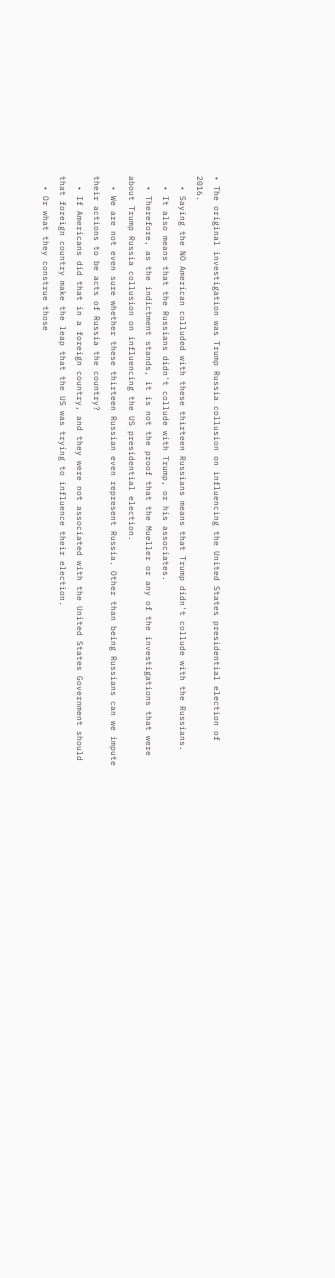• The original investigation was Trump Russia collusion on influencing the United States presidential election of 2016.
  • Saying the NO American colluded with these thirteen Russians means that Trump didn't collude with the Russians.
  • It also means that the Russians didn't collude with Trump, or his associates.
  • Therefore, as the indictment stands, it is not the proof that the Mueller or any of the investigations that were about Trump Russia collusion on influencing the US presidential election.
  • We are not even sure whether these thirteen Russian even represent Russia. Other than being Russians can we impute their actions to be acts of Russia the country?
  • If Americans did that in a foreign country, and they were not associated with the United States Government should that foreign country make the leap that the US was trying to influence their election.
  • Or what they construe those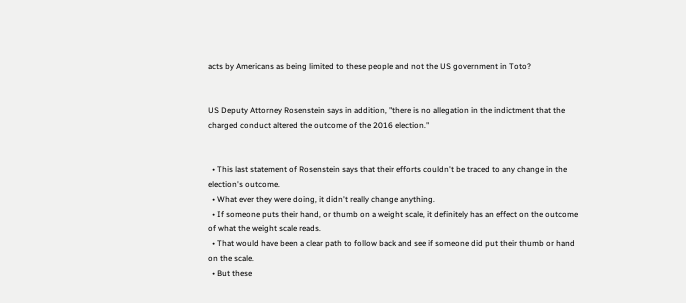acts by Americans as being limited to these people and not the US government in Toto?


US Deputy Attorney Rosenstein says in addition, "there is no allegation in the indictment that the charged conduct altered the outcome of the 2016 election."


  • This last statement of Rosenstein says that their efforts couldn't be traced to any change in the election's outcome.
  • What ever they were doing, it didn't really change anything.
  • If someone puts their hand, or thumb on a weight scale, it definitely has an effect on the outcome of what the weight scale reads.
  • That would have been a clear path to follow back and see if someone did put their thumb or hand on the scale.
  • But these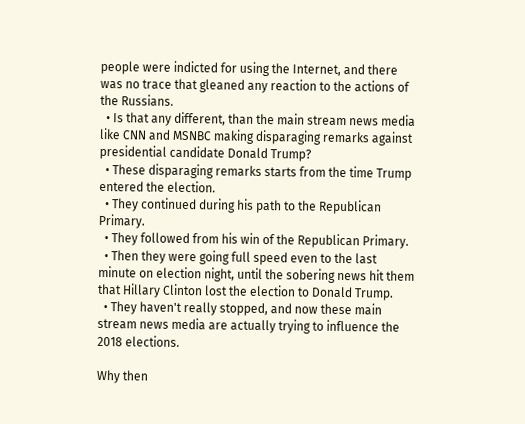people were indicted for using the Internet, and there was no trace that gleaned any reaction to the actions of the Russians.
  • Is that any different, than the main stream news media like CNN and MSNBC making disparaging remarks against presidential candidate Donald Trump?
  • These disparaging remarks starts from the time Trump entered the election.
  • They continued during his path to the Republican Primary.
  • They followed from his win of the Republican Primary.
  • Then they were going full speed even to the last minute on election night, until the sobering news hit them that Hillary Clinton lost the election to Donald Trump.
  • They haven't really stopped, and now these main stream news media are actually trying to influence the 2018 elections.

Why then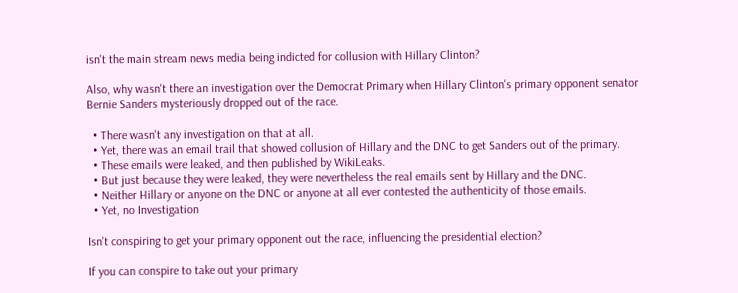isn't the main stream news media being indicted for collusion with Hillary Clinton?

Also, why wasn't there an investigation over the Democrat Primary when Hillary Clinton's primary opponent senator Bernie Sanders mysteriously dropped out of the race.

  • There wasn't any investigation on that at all.
  • Yet, there was an email trail that showed collusion of Hillary and the DNC to get Sanders out of the primary.
  • These emails were leaked, and then published by WikiLeaks.
  • But just because they were leaked, they were nevertheless the real emails sent by Hillary and the DNC.
  • Neither Hillary or anyone on the DNC or anyone at all ever contested the authenticity of those emails.
  • Yet, no Investigation

Isn't conspiring to get your primary opponent out the race, influencing the presidential election?

If you can conspire to take out your primary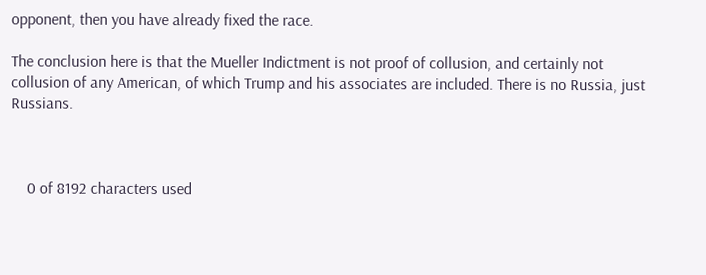opponent, then you have already fixed the race.

The conclusion here is that the Mueller Indictment is not proof of collusion, and certainly not collusion of any American, of which Trump and his associates are included. There is no Russia, just Russians.



    0 of 8192 characters used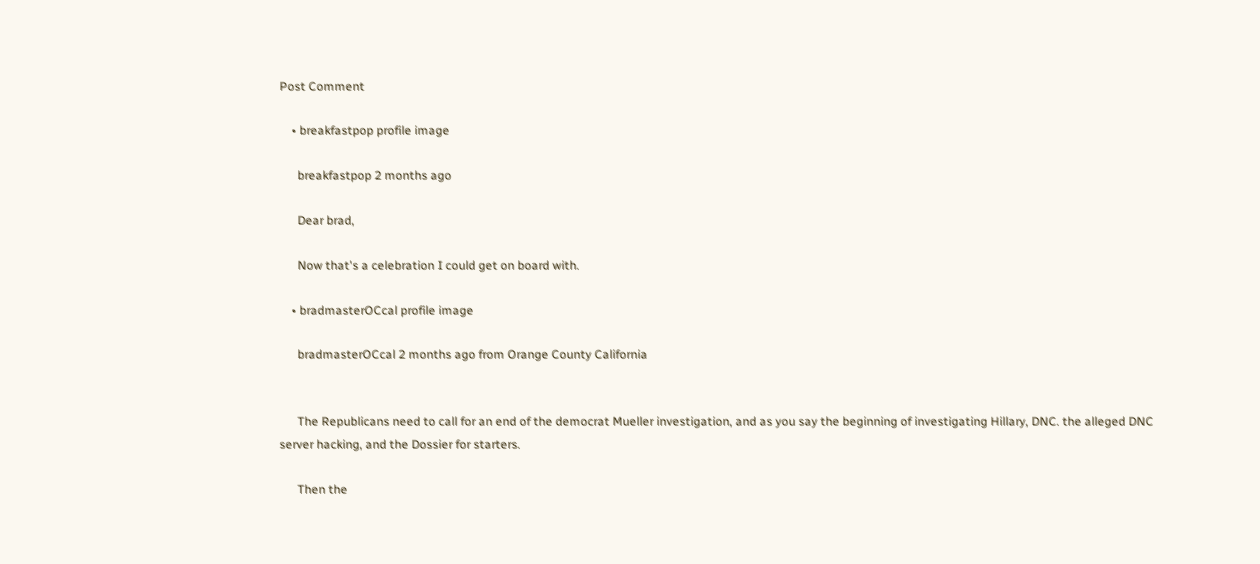Post Comment

    • breakfastpop profile image

      breakfastpop 2 months ago

      Dear brad,

      Now that's a celebration I could get on board with.

    • bradmasterOCcal profile image

      bradmasterOCcal 2 months ago from Orange County California


      The Republicans need to call for an end of the democrat Mueller investigation, and as you say the beginning of investigating Hillary, DNC. the alleged DNC server hacking, and the Dossier for starters.

      Then the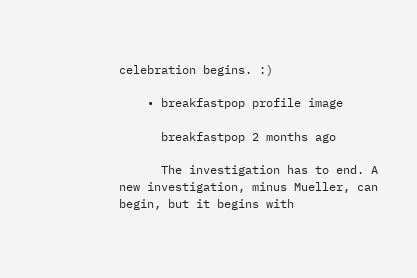celebration begins. :)

    • breakfastpop profile image

      breakfastpop 2 months ago

      The investigation has to end. A new investigation, minus Mueller, can begin, but it begins with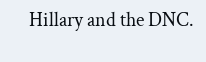Hillary and the DNC.